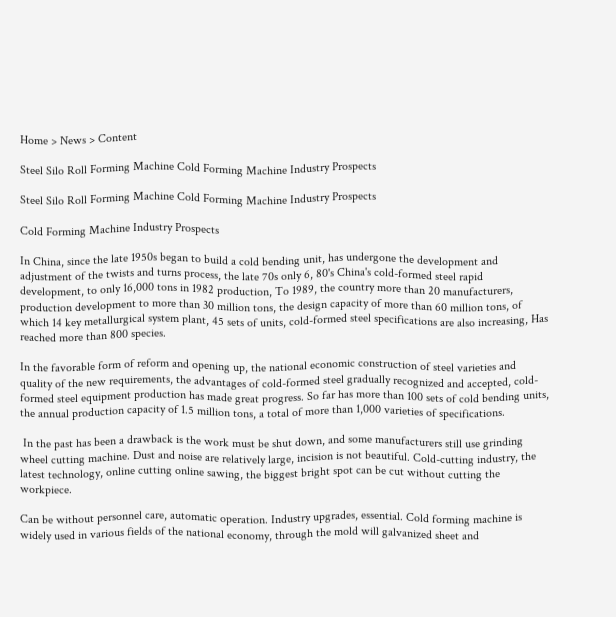Home > News > Content

Steel Silo Roll Forming Machine Cold Forming Machine Industry Prospects

Steel Silo Roll Forming Machine Cold Forming Machine Industry Prospects

Cold Forming Machine Industry Prospects

In China, since the late 1950s began to build a cold bending unit, has undergone the development and adjustment of the twists and turns process, the late 70s only 6, 80's China's cold-formed steel rapid development, to only 16,000 tons in 1982 production, To 1989, the country more than 20 manufacturers, production development to more than 30 million tons, the design capacity of more than 60 million tons, of which 14 key metallurgical system plant, 45 sets of units, cold-formed steel specifications are also increasing, Has reached more than 800 species.

In the favorable form of reform and opening up, the national economic construction of steel varieties and quality of the new requirements, the advantages of cold-formed steel gradually recognized and accepted, cold-formed steel equipment production has made great progress. So far has more than 100 sets of cold bending units, the annual production capacity of 1.5 million tons, a total of more than 1,000 varieties of specifications.

 In the past has been a drawback is the work must be shut down, and some manufacturers still use grinding wheel cutting machine. Dust and noise are relatively large, incision is not beautiful. Cold-cutting industry, the latest technology, online cutting online sawing, the biggest bright spot can be cut without cutting the workpiece.

Can be without personnel care, automatic operation. Industry upgrades, essential. Cold forming machine is widely used in various fields of the national economy, through the mold will galvanized sheet and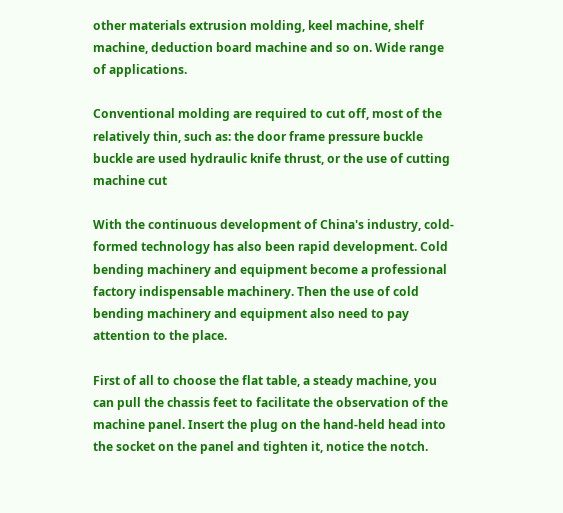other materials extrusion molding, keel machine, shelf machine, deduction board machine and so on. Wide range of applications.

Conventional molding are required to cut off, most of the relatively thin, such as: the door frame pressure buckle buckle are used hydraulic knife thrust, or the use of cutting machine cut

With the continuous development of China's industry, cold-formed technology has also been rapid development. Cold bending machinery and equipment become a professional factory indispensable machinery. Then the use of cold bending machinery and equipment also need to pay attention to the place.

First of all to choose the flat table, a steady machine, you can pull the chassis feet to facilitate the observation of the machine panel. Insert the plug on the hand-held head into the socket on the panel and tighten it, notice the notch.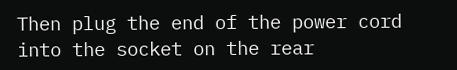Then plug the end of the power cord into the socket on the rear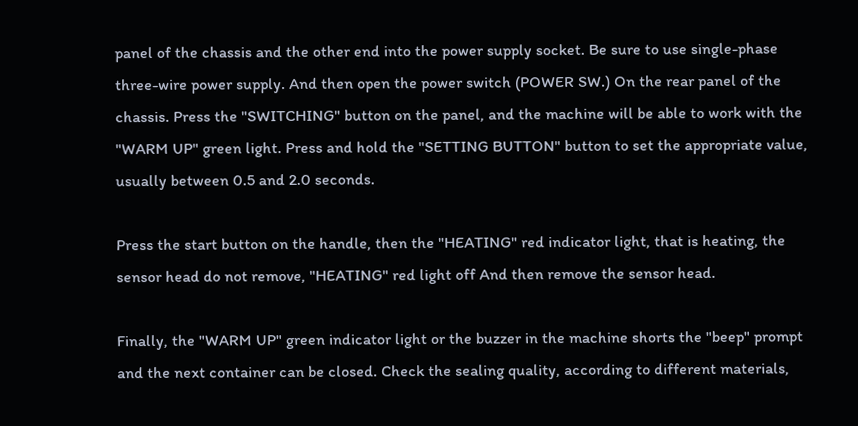panel of the chassis and the other end into the power supply socket. Be sure to use single-phase three-wire power supply. And then open the power switch (POWER SW.) On the rear panel of the chassis. Press the "SWITCHING" button on the panel, and the machine will be able to work with the "WARM UP" green light. Press and hold the "SETTING BUTTON" button to set the appropriate value, usually between 0.5 and 2.0 seconds.

Press the start button on the handle, then the "HEATING" red indicator light, that is heating, the sensor head do not remove, "HEATING" red light off And then remove the sensor head.

Finally, the "WARM UP" green indicator light or the buzzer in the machine shorts the "beep" prompt and the next container can be closed. Check the sealing quality, according to different materials,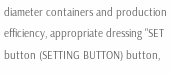diameter containers and production efficiency, appropriate dressing "SET button (SETTING BUTTON) button,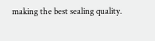making the best sealing quality.